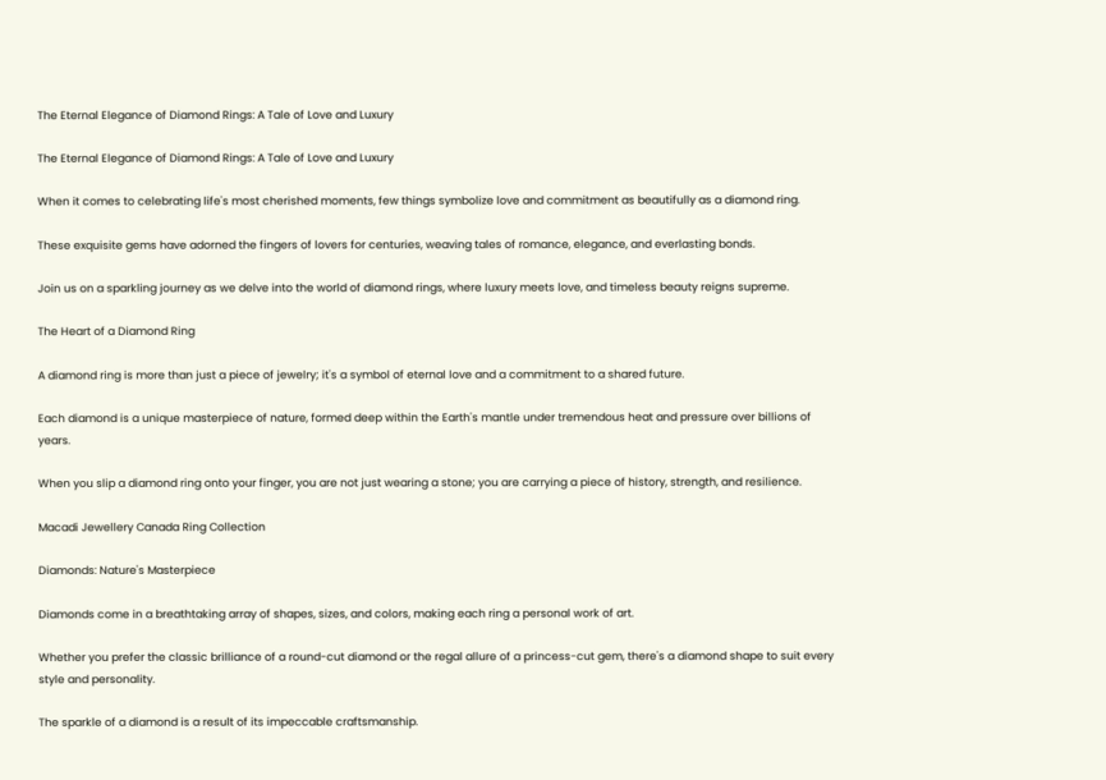The Eternal Elegance of Diamond Rings: A Tale of Love and Luxury

The Eternal Elegance of Diamond Rings: A Tale of Love and Luxury

When it comes to celebrating life's most cherished moments, few things symbolize love and commitment as beautifully as a diamond ring.

These exquisite gems have adorned the fingers of lovers for centuries, weaving tales of romance, elegance, and everlasting bonds.

Join us on a sparkling journey as we delve into the world of diamond rings, where luxury meets love, and timeless beauty reigns supreme.

The Heart of a Diamond Ring

A diamond ring is more than just a piece of jewelry; it's a symbol of eternal love and a commitment to a shared future.

Each diamond is a unique masterpiece of nature, formed deep within the Earth's mantle under tremendous heat and pressure over billions of years.

When you slip a diamond ring onto your finger, you are not just wearing a stone; you are carrying a piece of history, strength, and resilience.

Macadi Jewellery Canada Ring Collection

Diamonds: Nature's Masterpiece

Diamonds come in a breathtaking array of shapes, sizes, and colors, making each ring a personal work of art.

Whether you prefer the classic brilliance of a round-cut diamond or the regal allure of a princess-cut gem, there's a diamond shape to suit every style and personality.

The sparkle of a diamond is a result of its impeccable craftsmanship.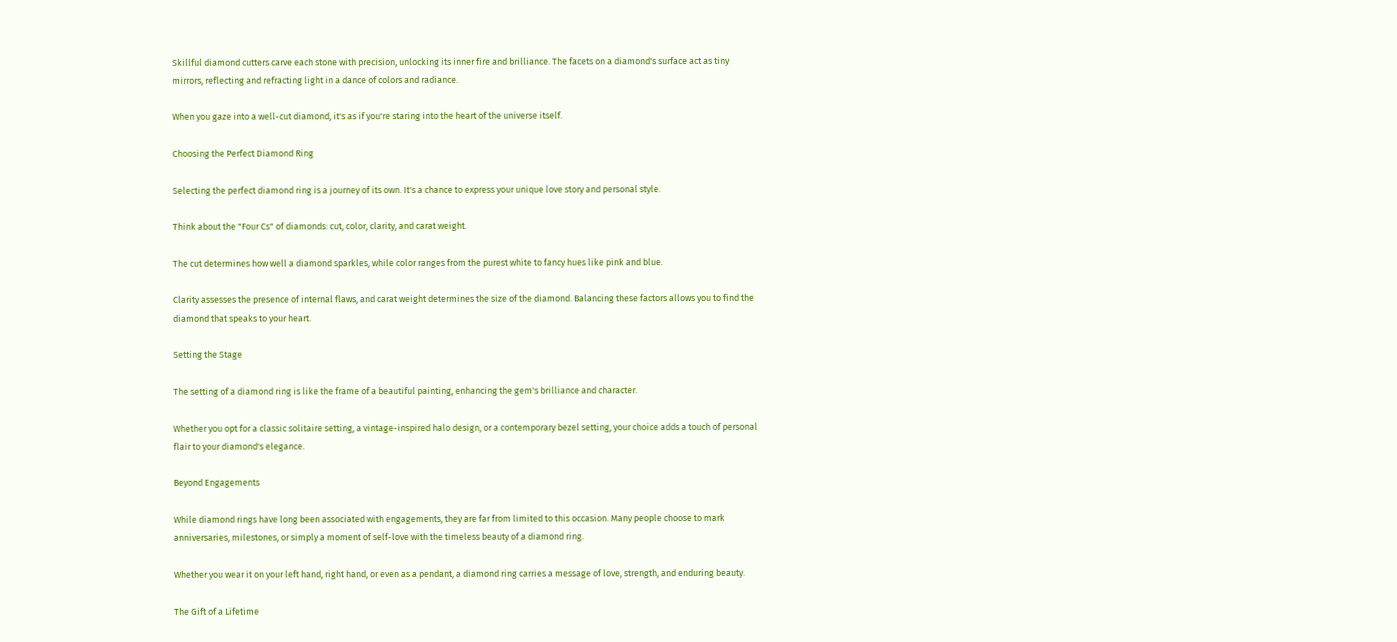Skillful diamond cutters carve each stone with precision, unlocking its inner fire and brilliance. The facets on a diamond's surface act as tiny mirrors, reflecting and refracting light in a dance of colors and radiance.

When you gaze into a well-cut diamond, it's as if you're staring into the heart of the universe itself.

Choosing the Perfect Diamond Ring

Selecting the perfect diamond ring is a journey of its own. It's a chance to express your unique love story and personal style.

Think about the "Four Cs" of diamonds: cut, color, clarity, and carat weight.

The cut determines how well a diamond sparkles, while color ranges from the purest white to fancy hues like pink and blue.

Clarity assesses the presence of internal flaws, and carat weight determines the size of the diamond. Balancing these factors allows you to find the diamond that speaks to your heart.

Setting the Stage

The setting of a diamond ring is like the frame of a beautiful painting, enhancing the gem's brilliance and character.

Whether you opt for a classic solitaire setting, a vintage-inspired halo design, or a contemporary bezel setting, your choice adds a touch of personal flair to your diamond's elegance.

Beyond Engagements

While diamond rings have long been associated with engagements, they are far from limited to this occasion. Many people choose to mark anniversaries, milestones, or simply a moment of self-love with the timeless beauty of a diamond ring.

Whether you wear it on your left hand, right hand, or even as a pendant, a diamond ring carries a message of love, strength, and enduring beauty.

The Gift of a Lifetime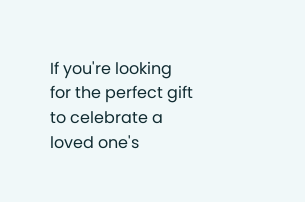If you're looking for the perfect gift to celebrate a loved one's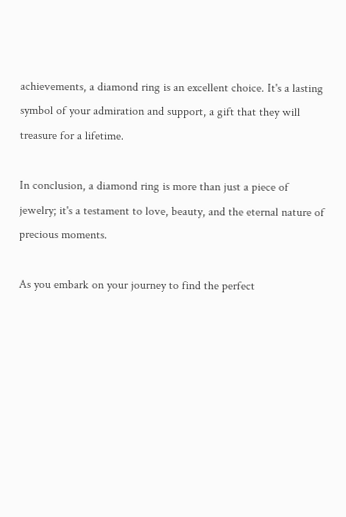achievements, a diamond ring is an excellent choice. It's a lasting symbol of your admiration and support, a gift that they will treasure for a lifetime.

In conclusion, a diamond ring is more than just a piece of jewelry; it's a testament to love, beauty, and the eternal nature of precious moments.

As you embark on your journey to find the perfect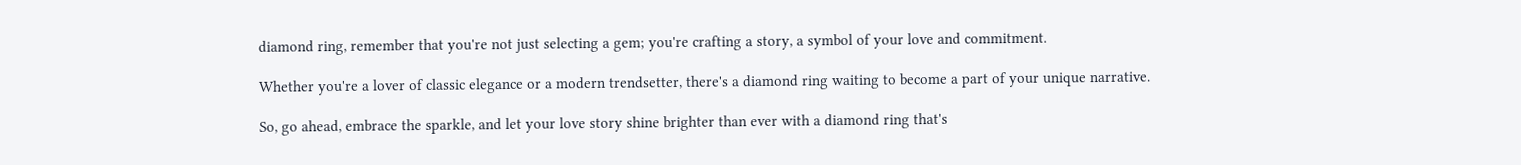diamond ring, remember that you're not just selecting a gem; you're crafting a story, a symbol of your love and commitment.

Whether you're a lover of classic elegance or a modern trendsetter, there's a diamond ring waiting to become a part of your unique narrative.

So, go ahead, embrace the sparkle, and let your love story shine brighter than ever with a diamond ring that's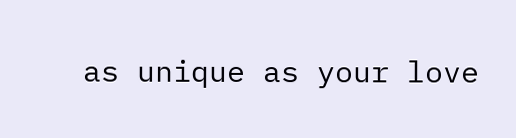as unique as your love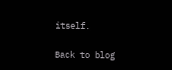itself.

Back to blog